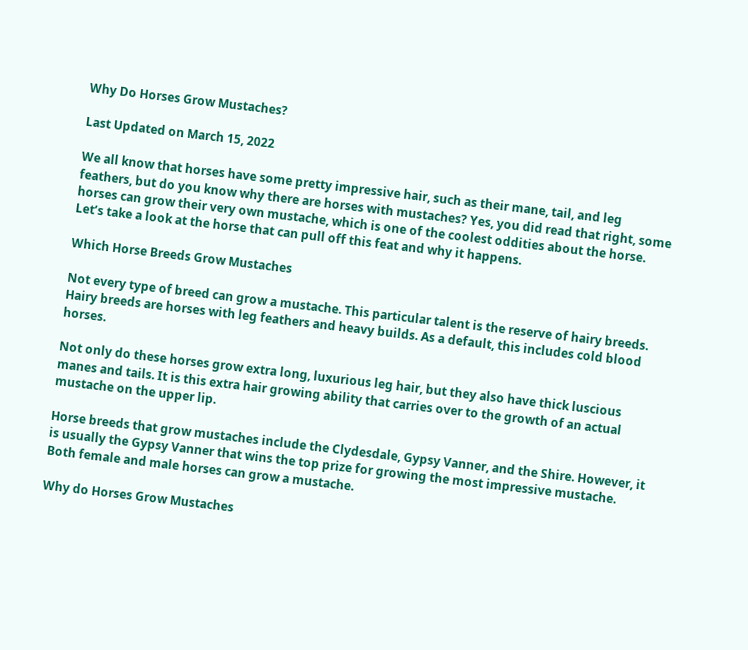Why Do Horses Grow Mustaches?

Last Updated on March 15, 2022

We all know that horses have some pretty impressive hair, such as their mane, tail, and leg feathers, but do you know why there are horses with mustaches? Yes, you did read that right, some horses can grow their very own mustache, which is one of the coolest oddities about the horse. Let’s take a look at the horse that can pull off this feat and why it happens.

Which Horse Breeds Grow Mustaches

Not every type of breed can grow a mustache. This particular talent is the reserve of hairy breeds. Hairy breeds are horses with leg feathers and heavy builds. As a default, this includes cold blood horses.

Not only do these horses grow extra long, luxurious leg hair, but they also have thick luscious manes and tails. It is this extra hair growing ability that carries over to the growth of an actual mustache on the upper lip.

Horse breeds that grow mustaches include the Clydesdale, Gypsy Vanner, and the Shire. However, it is usually the Gypsy Vanner that wins the top prize for growing the most impressive mustache. Both female and male horses can grow a mustache.

Why do Horses Grow Mustaches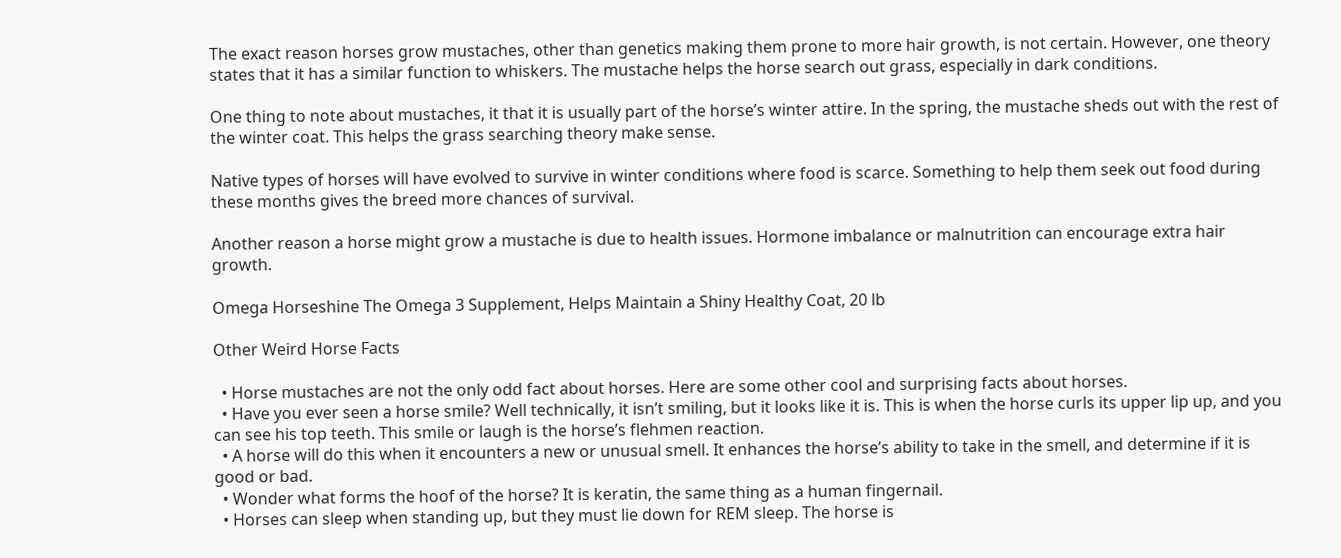The exact reason horses grow mustaches, other than genetics making them prone to more hair growth, is not certain. However, one theory states that it has a similar function to whiskers. The mustache helps the horse search out grass, especially in dark conditions.

One thing to note about mustaches, it that it is usually part of the horse’s winter attire. In the spring, the mustache sheds out with the rest of the winter coat. This helps the grass searching theory make sense.

Native types of horses will have evolved to survive in winter conditions where food is scarce. Something to help them seek out food during these months gives the breed more chances of survival.

Another reason a horse might grow a mustache is due to health issues. Hormone imbalance or malnutrition can encourage extra hair growth.

Omega Horseshine The Omega 3 Supplement, Helps Maintain a Shiny Healthy Coat, 20 lb

Other Weird Horse Facts

  • Horse mustaches are not the only odd fact about horses. Here are some other cool and surprising facts about horses.
  • Have you ever seen a horse smile? Well technically, it isn’t smiling, but it looks like it is. This is when the horse curls its upper lip up, and you can see his top teeth. This smile or laugh is the horse’s flehmen reaction.
  • A horse will do this when it encounters a new or unusual smell. It enhances the horse’s ability to take in the smell, and determine if it is good or bad.
  • Wonder what forms the hoof of the horse? It is keratin, the same thing as a human fingernail.
  • Horses can sleep when standing up, but they must lie down for REM sleep. The horse is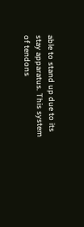able to stand up due to its stay apparatus. This system of tendons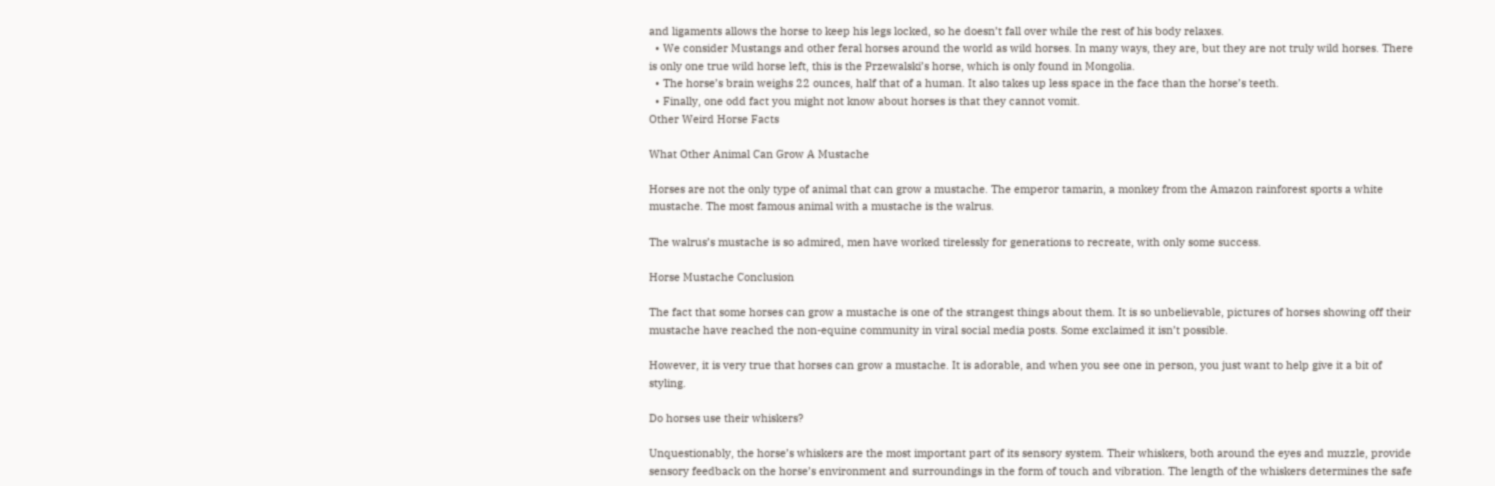and ligaments allows the horse to keep his legs locked, so he doesn’t fall over while the rest of his body relaxes.
  • We consider Mustangs and other feral horses around the world as wild horses. In many ways, they are, but they are not truly wild horses. There is only one true wild horse left, this is the Przewalski’s horse, which is only found in Mongolia.
  • The horse’s brain weighs 22 ounces, half that of a human. It also takes up less space in the face than the horse’s teeth.
  • Finally, one odd fact you might not know about horses is that they cannot vomit.
Other Weird Horse Facts

What Other Animal Can Grow A Mustache

Horses are not the only type of animal that can grow a mustache. The emperor tamarin, a monkey from the Amazon rainforest sports a white mustache. The most famous animal with a mustache is the walrus.

The walrus’s mustache is so admired, men have worked tirelessly for generations to recreate, with only some success.

Horse Mustache Conclusion

The fact that some horses can grow a mustache is one of the strangest things about them. It is so unbelievable, pictures of horses showing off their mustache have reached the non-equine community in viral social media posts. Some exclaimed it isn’t possible.

However, it is very true that horses can grow a mustache. It is adorable, and when you see one in person, you just want to help give it a bit of styling.

Do horses use their whiskers?

Unquestionably, the horse’s whiskers are the most important part of its sensory system. Their whiskers, both around the eyes and muzzle, provide sensory feedback on the horse’s environment and surroundings in the form of touch and vibration. The length of the whiskers determines the safe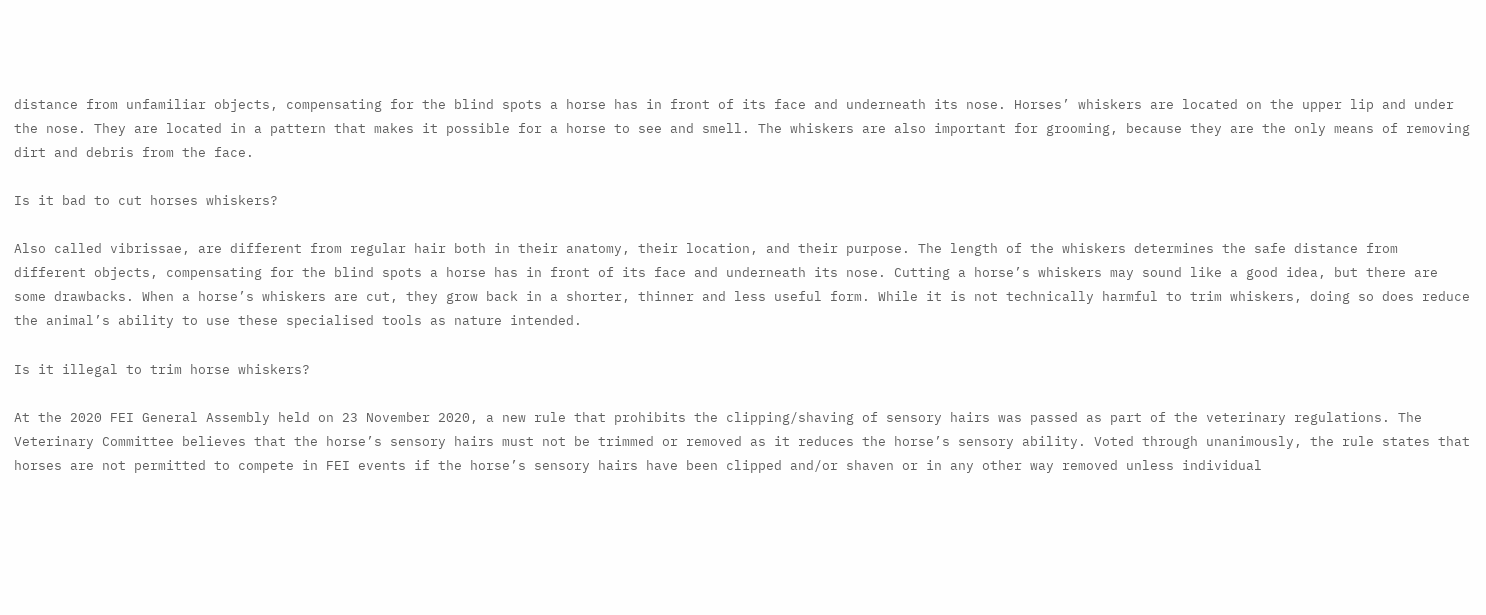distance from unfamiliar objects, compensating for the blind spots a horse has in front of its face and underneath its nose. Horses’ whiskers are located on the upper lip and under the nose. They are located in a pattern that makes it possible for a horse to see and smell. The whiskers are also important for grooming, because they are the only means of removing dirt and debris from the face.

Is it bad to cut horses whiskers?

Also called vibrissae, are different from regular hair both in their anatomy, their location, and their purpose. The length of the whiskers determines the safe distance from different objects, compensating for the blind spots a horse has in front of its face and underneath its nose. Cutting a horse’s whiskers may sound like a good idea, but there are some drawbacks. When a horse’s whiskers are cut, they grow back in a shorter, thinner and less useful form. While it is not technically harmful to trim whiskers, doing so does reduce the animal’s ability to use these specialised tools as nature intended.

Is it illegal to trim horse whiskers?

At the 2020 FEI General Assembly held on 23 November 2020, a new rule that prohibits the clipping/shaving of sensory hairs was passed as part of the veterinary regulations. The Veterinary Committee believes that the horse’s sensory hairs must not be trimmed or removed as it reduces the horse’s sensory ability. Voted through unanimously, the rule states that horses are not permitted to compete in FEI events if the horse’s sensory hairs have been clipped and/or shaven or in any other way removed unless individual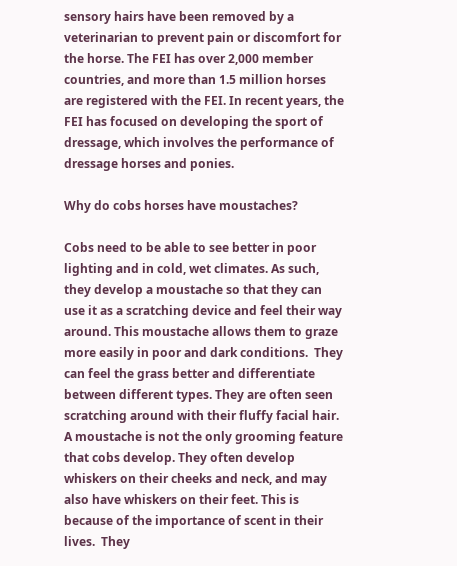sensory hairs have been removed by a veterinarian to prevent pain or discomfort for the horse. The FEI has over 2,000 member countries, and more than 1.5 million horses are registered with the FEI. In recent years, the FEI has focused on developing the sport of dressage, which involves the performance of dressage horses and ponies.

Why do cobs horses have moustaches?

Cobs need to be able to see better in poor lighting and in cold, wet climates. As such, they develop a moustache so that they can use it as a scratching device and feel their way around. This moustache allows them to graze more easily in poor and dark conditions.  They can feel the grass better and differentiate between different types. They are often seen scratching around with their fluffy facial hair. A moustache is not the only grooming feature that cobs develop. They often develop whiskers on their cheeks and neck, and may also have whiskers on their feet. This is because of the importance of scent in their lives.  They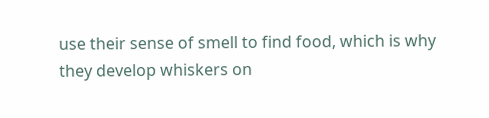use their sense of smell to find food, which is why they develop whiskers on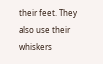their feet. They also use their whiskers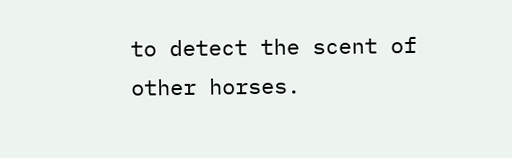to detect the scent of other horses.